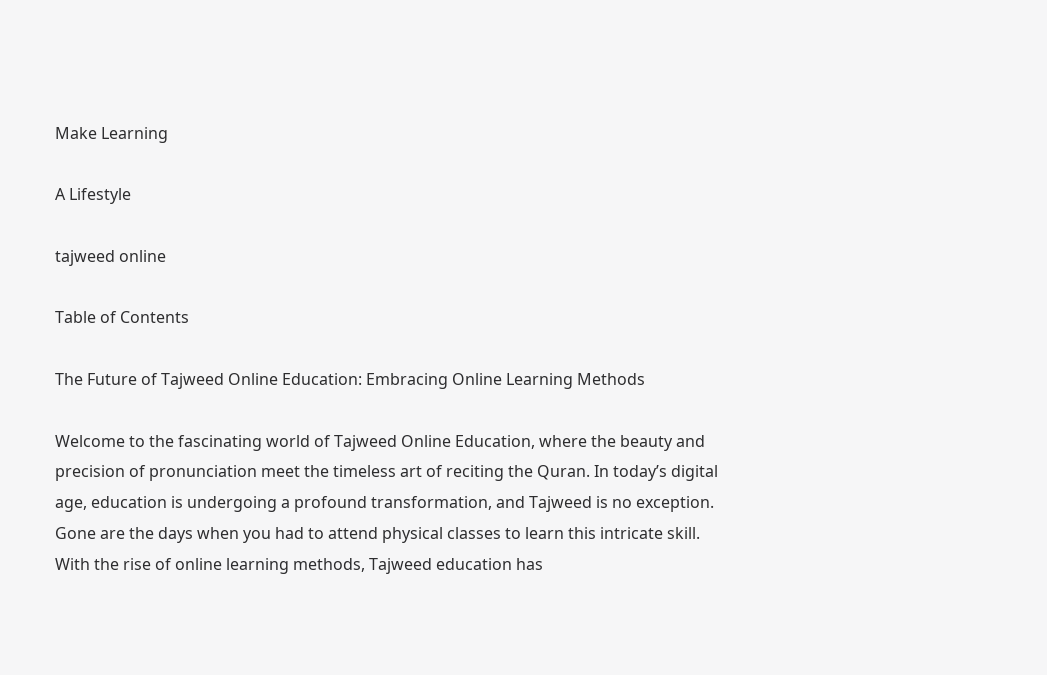Make Learning

A Lifestyle

tajweed online

Table of Contents

The Future of Tajweed Online Education: Embracing Online Learning Methods

Welcome to the fascinating world of Tajweed Online Education, where the beauty and precision of pronunciation meet the timeless art of reciting the Quran. In today’s digital age, education is undergoing a profound transformation, and Tajweed is no exception. Gone are the days when you had to attend physical classes to learn this intricate skill. With the rise of online learning methods, Tajweed education has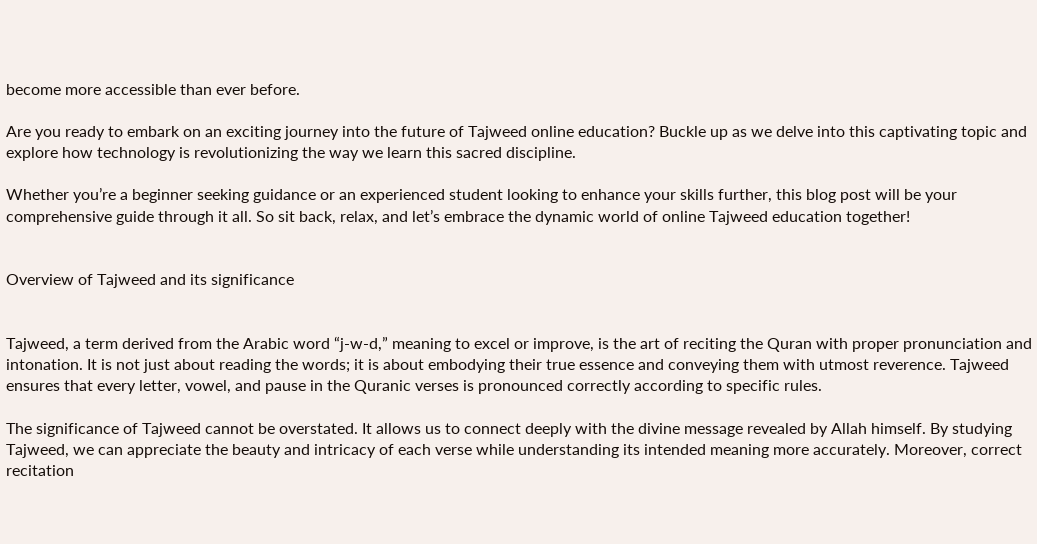become more accessible than ever before.

Are you ready to embark on an exciting journey into the future of Tajweed online education? Buckle up as we delve into this captivating topic and explore how technology is revolutionizing the way we learn this sacred discipline.

Whether you’re a beginner seeking guidance or an experienced student looking to enhance your skills further, this blog post will be your comprehensive guide through it all. So sit back, relax, and let’s embrace the dynamic world of online Tajweed education together!


Overview of Tajweed and its significance


Tajweed, a term derived from the Arabic word “j-w-d,” meaning to excel or improve, is the art of reciting the Quran with proper pronunciation and intonation. It is not just about reading the words; it is about embodying their true essence and conveying them with utmost reverence. Tajweed ensures that every letter, vowel, and pause in the Quranic verses is pronounced correctly according to specific rules.

The significance of Tajweed cannot be overstated. It allows us to connect deeply with the divine message revealed by Allah himself. By studying Tajweed, we can appreciate the beauty and intricacy of each verse while understanding its intended meaning more accurately. Moreover, correct recitation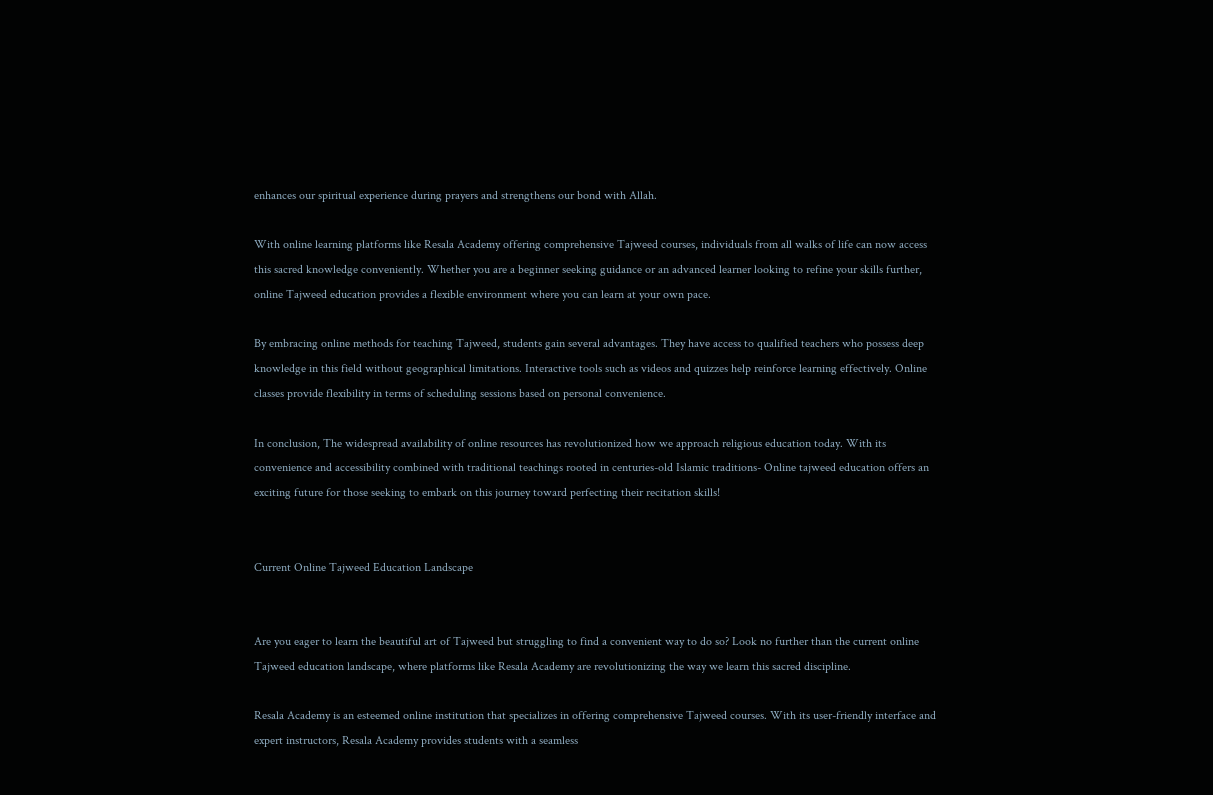enhances our spiritual experience during prayers and strengthens our bond with Allah.

With online learning platforms like Resala Academy offering comprehensive Tajweed courses, individuals from all walks of life can now access this sacred knowledge conveniently. Whether you are a beginner seeking guidance or an advanced learner looking to refine your skills further, online Tajweed education provides a flexible environment where you can learn at your own pace.

By embracing online methods for teaching Tajweed, students gain several advantages. They have access to qualified teachers who possess deep knowledge in this field without geographical limitations. Interactive tools such as videos and quizzes help reinforce learning effectively. Online classes provide flexibility in terms of scheduling sessions based on personal convenience.

In conclusion, The widespread availability of online resources has revolutionized how we approach religious education today. With its convenience and accessibility combined with traditional teachings rooted in centuries-old Islamic traditions- Online tajweed education offers an exciting future for those seeking to embark on this journey toward perfecting their recitation skills!


Current Online Tajweed Education Landscape


Are you eager to learn the beautiful art of Tajweed but struggling to find a convenient way to do so? Look no further than the current online Tajweed education landscape, where platforms like Resala Academy are revolutionizing the way we learn this sacred discipline.

Resala Academy is an esteemed online institution that specializes in offering comprehensive Tajweed courses. With its user-friendly interface and expert instructors, Resala Academy provides students with a seamless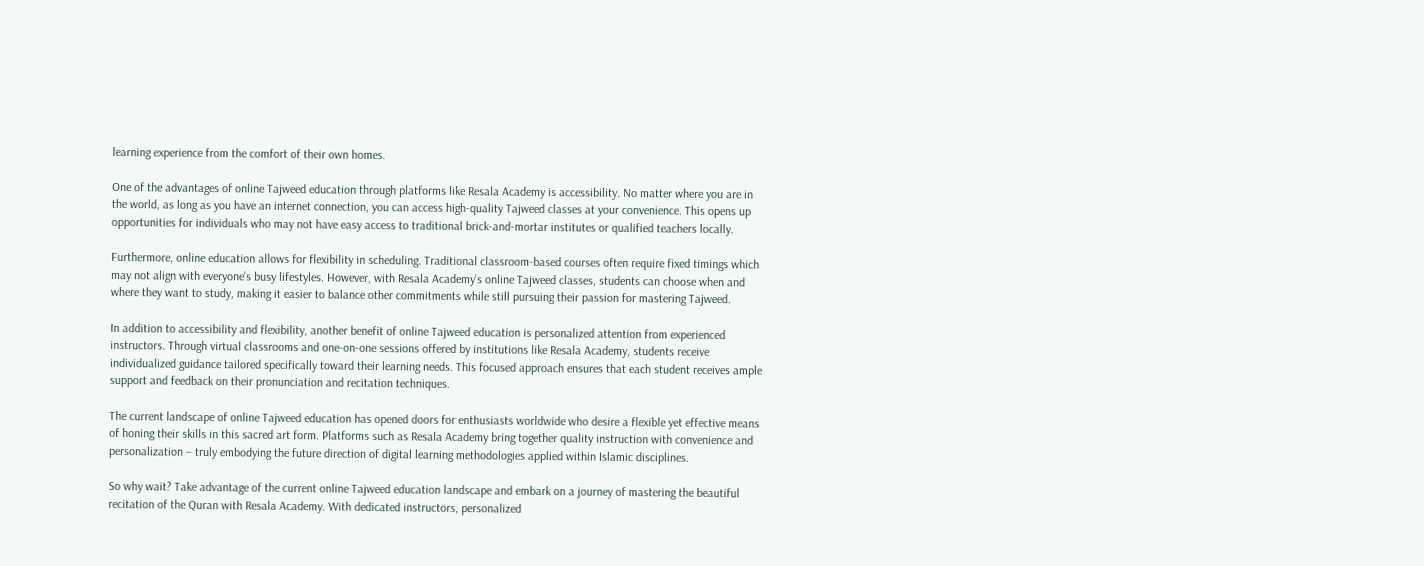learning experience from the comfort of their own homes.

One of the advantages of online Tajweed education through platforms like Resala Academy is accessibility. No matter where you are in the world, as long as you have an internet connection, you can access high-quality Tajweed classes at your convenience. This opens up opportunities for individuals who may not have easy access to traditional brick-and-mortar institutes or qualified teachers locally.

Furthermore, online education allows for flexibility in scheduling. Traditional classroom-based courses often require fixed timings which may not align with everyone’s busy lifestyles. However, with Resala Academy’s online Tajweed classes, students can choose when and where they want to study, making it easier to balance other commitments while still pursuing their passion for mastering Tajweed.

In addition to accessibility and flexibility, another benefit of online Tajweed education is personalized attention from experienced instructors. Through virtual classrooms and one-on-one sessions offered by institutions like Resala Academy, students receive individualized guidance tailored specifically toward their learning needs. This focused approach ensures that each student receives ample support and feedback on their pronunciation and recitation techniques.

The current landscape of online Tajweed education has opened doors for enthusiasts worldwide who desire a flexible yet effective means of honing their skills in this sacred art form. Platforms such as Resala Academy bring together quality instruction with convenience and personalization – truly embodying the future direction of digital learning methodologies applied within Islamic disciplines.

So why wait? Take advantage of the current online Tajweed education landscape and embark on a journey of mastering the beautiful recitation of the Quran with Resala Academy. With dedicated instructors, personalized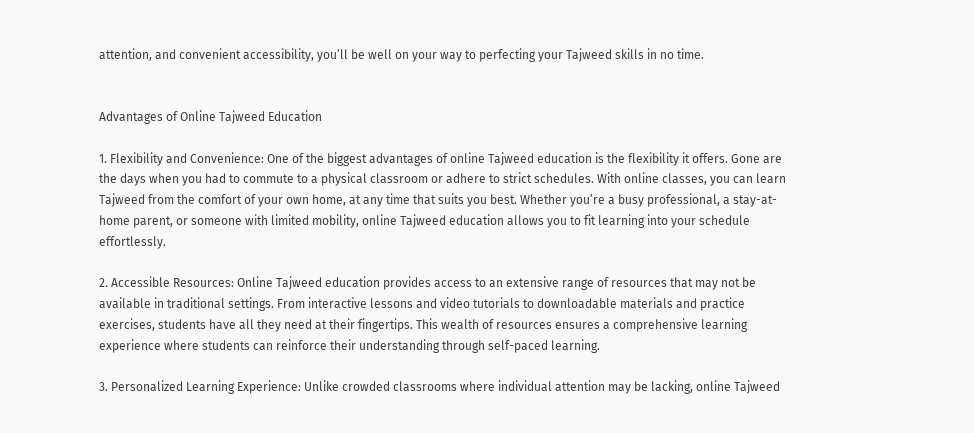attention, and convenient accessibility, you’ll be well on your way to perfecting your Tajweed skills in no time.


Advantages of Online Tajweed Education

1. Flexibility and Convenience: One of the biggest advantages of online Tajweed education is the flexibility it offers. Gone are the days when you had to commute to a physical classroom or adhere to strict schedules. With online classes, you can learn Tajweed from the comfort of your own home, at any time that suits you best. Whether you’re a busy professional, a stay-at-home parent, or someone with limited mobility, online Tajweed education allows you to fit learning into your schedule effortlessly.

2. Accessible Resources: Online Tajweed education provides access to an extensive range of resources that may not be available in traditional settings. From interactive lessons and video tutorials to downloadable materials and practice exercises, students have all they need at their fingertips. This wealth of resources ensures a comprehensive learning experience where students can reinforce their understanding through self-paced learning.

3. Personalized Learning Experience: Unlike crowded classrooms where individual attention may be lacking, online Tajweed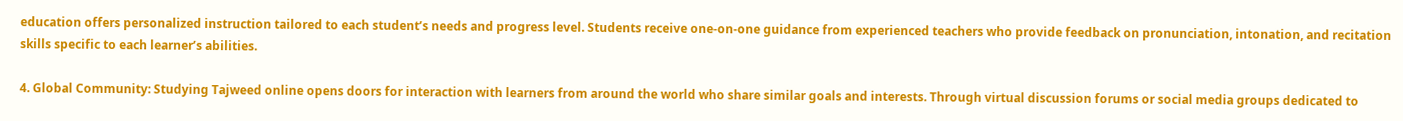education offers personalized instruction tailored to each student’s needs and progress level. Students receive one-on-one guidance from experienced teachers who provide feedback on pronunciation, intonation, and recitation skills specific to each learner’s abilities.

4. Global Community: Studying Tajweed online opens doors for interaction with learners from around the world who share similar goals and interests. Through virtual discussion forums or social media groups dedicated to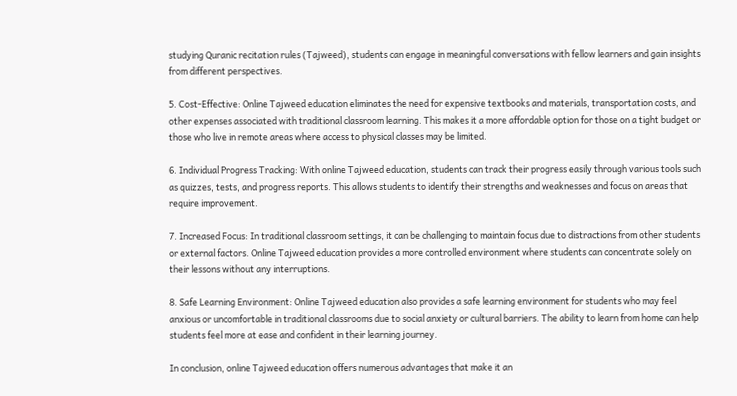studying Quranic recitation rules (Tajweed), students can engage in meaningful conversations with fellow learners and gain insights from different perspectives.

5. Cost-Effective: Online Tajweed education eliminates the need for expensive textbooks and materials, transportation costs, and other expenses associated with traditional classroom learning. This makes it a more affordable option for those on a tight budget or those who live in remote areas where access to physical classes may be limited.

6. Individual Progress Tracking: With online Tajweed education, students can track their progress easily through various tools such as quizzes, tests, and progress reports. This allows students to identify their strengths and weaknesses and focus on areas that require improvement.

7. Increased Focus: In traditional classroom settings, it can be challenging to maintain focus due to distractions from other students or external factors. Online Tajweed education provides a more controlled environment where students can concentrate solely on their lessons without any interruptions.

8. Safe Learning Environment: Online Tajweed education also provides a safe learning environment for students who may feel anxious or uncomfortable in traditional classrooms due to social anxiety or cultural barriers. The ability to learn from home can help students feel more at ease and confident in their learning journey.

In conclusion, online Tajweed education offers numerous advantages that make it an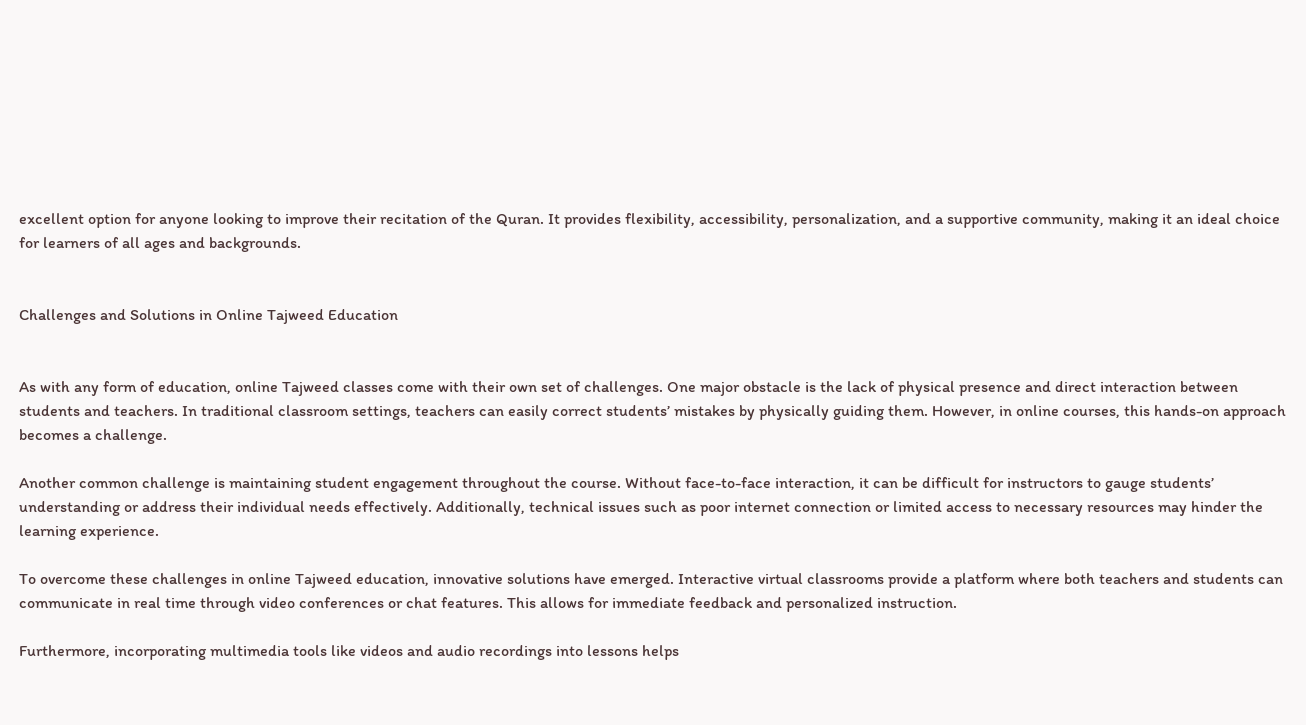excellent option for anyone looking to improve their recitation of the Quran. It provides flexibility, accessibility, personalization, and a supportive community, making it an ideal choice for learners of all ages and backgrounds.


Challenges and Solutions in Online Tajweed Education


As with any form of education, online Tajweed classes come with their own set of challenges. One major obstacle is the lack of physical presence and direct interaction between students and teachers. In traditional classroom settings, teachers can easily correct students’ mistakes by physically guiding them. However, in online courses, this hands-on approach becomes a challenge.

Another common challenge is maintaining student engagement throughout the course. Without face-to-face interaction, it can be difficult for instructors to gauge students’ understanding or address their individual needs effectively. Additionally, technical issues such as poor internet connection or limited access to necessary resources may hinder the learning experience.

To overcome these challenges in online Tajweed education, innovative solutions have emerged. Interactive virtual classrooms provide a platform where both teachers and students can communicate in real time through video conferences or chat features. This allows for immediate feedback and personalized instruction.

Furthermore, incorporating multimedia tools like videos and audio recordings into lessons helps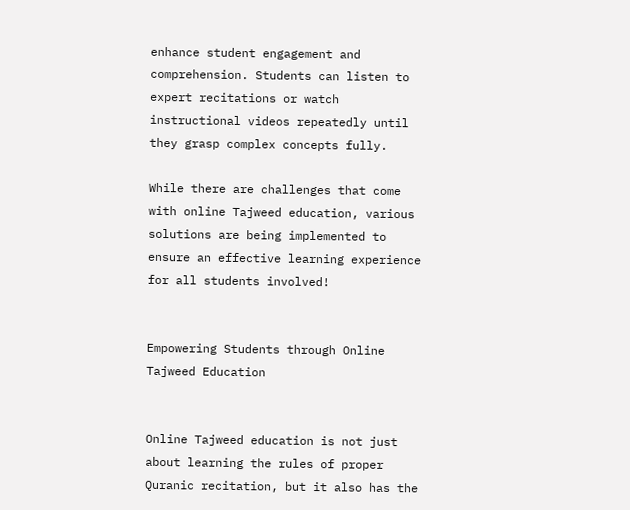enhance student engagement and comprehension. Students can listen to expert recitations or watch instructional videos repeatedly until they grasp complex concepts fully.

While there are challenges that come with online Tajweed education, various solutions are being implemented to ensure an effective learning experience for all students involved!


Empowering Students through Online Tajweed Education


Online Tajweed education is not just about learning the rules of proper Quranic recitation, but it also has the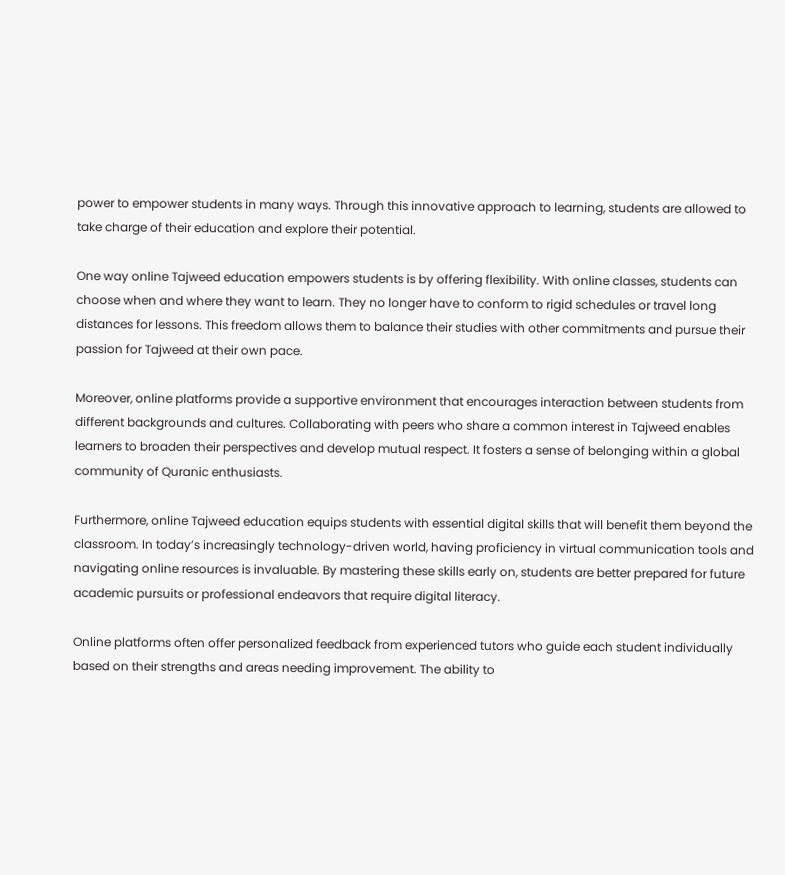power to empower students in many ways. Through this innovative approach to learning, students are allowed to take charge of their education and explore their potential.

One way online Tajweed education empowers students is by offering flexibility. With online classes, students can choose when and where they want to learn. They no longer have to conform to rigid schedules or travel long distances for lessons. This freedom allows them to balance their studies with other commitments and pursue their passion for Tajweed at their own pace.

Moreover, online platforms provide a supportive environment that encourages interaction between students from different backgrounds and cultures. Collaborating with peers who share a common interest in Tajweed enables learners to broaden their perspectives and develop mutual respect. It fosters a sense of belonging within a global community of Quranic enthusiasts.

Furthermore, online Tajweed education equips students with essential digital skills that will benefit them beyond the classroom. In today’s increasingly technology-driven world, having proficiency in virtual communication tools and navigating online resources is invaluable. By mastering these skills early on, students are better prepared for future academic pursuits or professional endeavors that require digital literacy.

Online platforms often offer personalized feedback from experienced tutors who guide each student individually based on their strengths and areas needing improvement. The ability to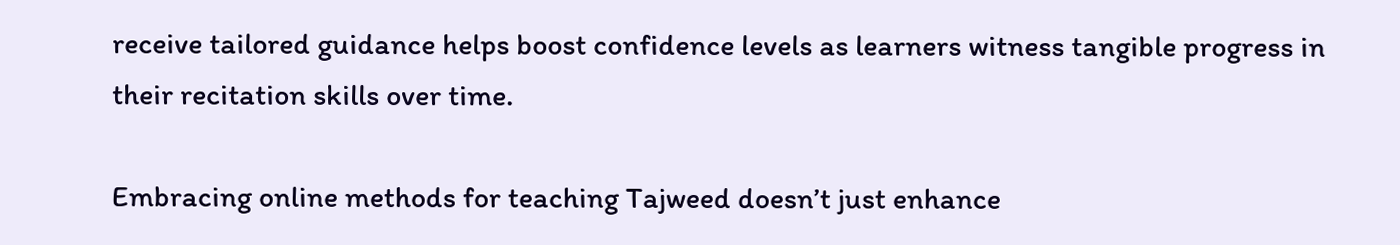receive tailored guidance helps boost confidence levels as learners witness tangible progress in their recitation skills over time.

Embracing online methods for teaching Tajweed doesn’t just enhance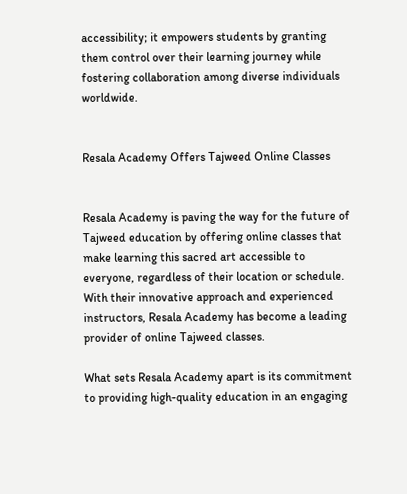accessibility; it empowers students by granting them control over their learning journey while fostering collaboration among diverse individuals worldwide.


Resala Academy Offers Tajweed Online Classes


Resala Academy is paving the way for the future of Tajweed education by offering online classes that make learning this sacred art accessible to everyone, regardless of their location or schedule. With their innovative approach and experienced instructors, Resala Academy has become a leading provider of online Tajweed classes.

What sets Resala Academy apart is its commitment to providing high-quality education in an engaging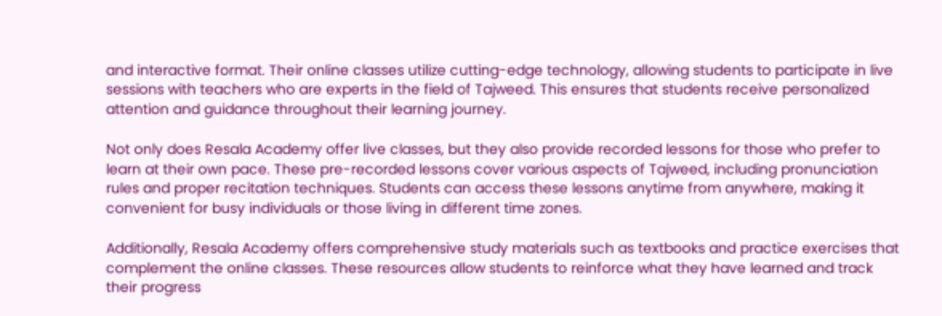and interactive format. Their online classes utilize cutting-edge technology, allowing students to participate in live sessions with teachers who are experts in the field of Tajweed. This ensures that students receive personalized attention and guidance throughout their learning journey.

Not only does Resala Academy offer live classes, but they also provide recorded lessons for those who prefer to learn at their own pace. These pre-recorded lessons cover various aspects of Tajweed, including pronunciation rules and proper recitation techniques. Students can access these lessons anytime from anywhere, making it convenient for busy individuals or those living in different time zones.

Additionally, Resala Academy offers comprehensive study materials such as textbooks and practice exercises that complement the online classes. These resources allow students to reinforce what they have learned and track their progress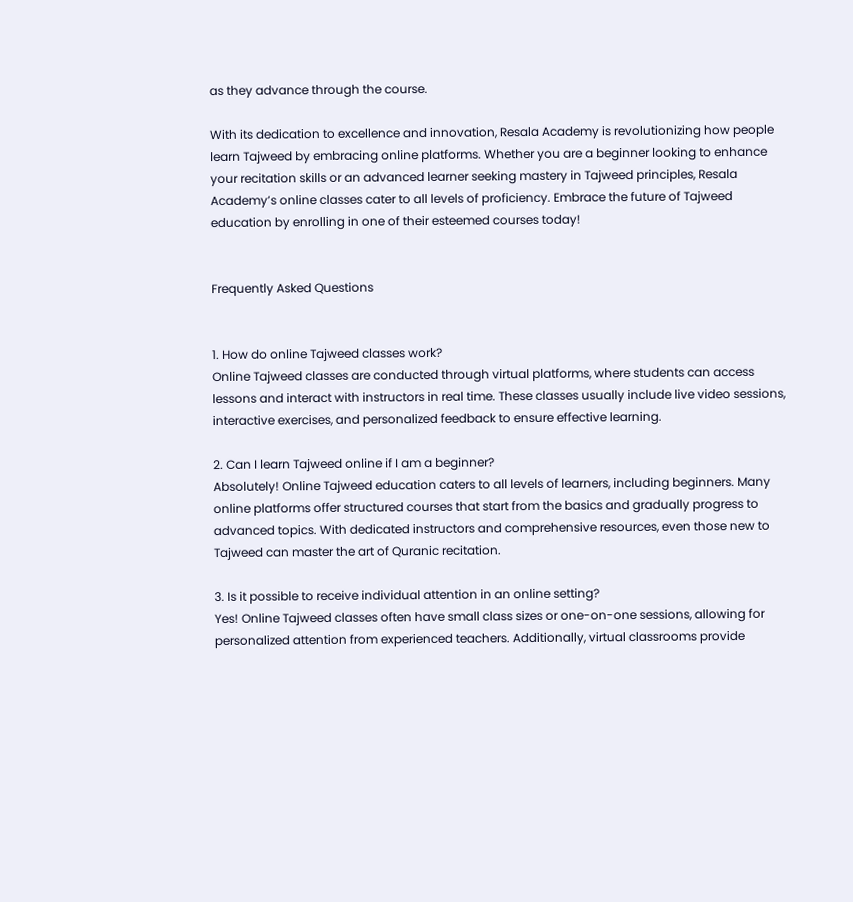as they advance through the course.

With its dedication to excellence and innovation, Resala Academy is revolutionizing how people learn Tajweed by embracing online platforms. Whether you are a beginner looking to enhance your recitation skills or an advanced learner seeking mastery in Tajweed principles, Resala Academy’s online classes cater to all levels of proficiency. Embrace the future of Tajweed education by enrolling in one of their esteemed courses today!


Frequently Asked Questions


1. How do online Tajweed classes work?
Online Tajweed classes are conducted through virtual platforms, where students can access lessons and interact with instructors in real time. These classes usually include live video sessions, interactive exercises, and personalized feedback to ensure effective learning.

2. Can I learn Tajweed online if I am a beginner?
Absolutely! Online Tajweed education caters to all levels of learners, including beginners. Many online platforms offer structured courses that start from the basics and gradually progress to advanced topics. With dedicated instructors and comprehensive resources, even those new to Tajweed can master the art of Quranic recitation.

3. Is it possible to receive individual attention in an online setting?
Yes! Online Tajweed classes often have small class sizes or one-on-one sessions, allowing for personalized attention from experienced teachers. Additionally, virtual classrooms provide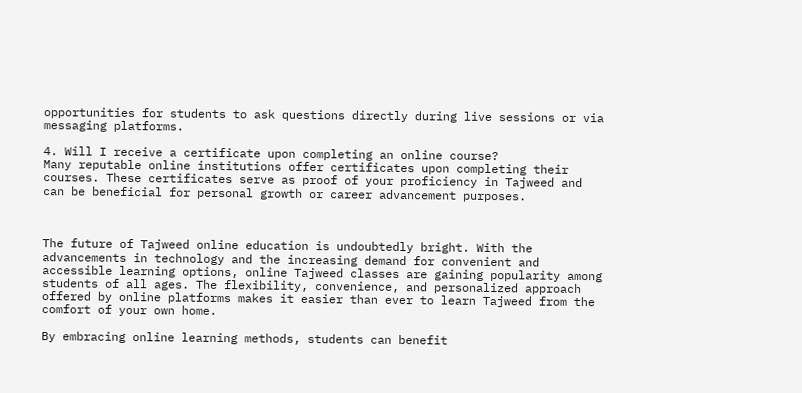opportunities for students to ask questions directly during live sessions or via messaging platforms.

4. Will I receive a certificate upon completing an online course?
Many reputable online institutions offer certificates upon completing their courses. These certificates serve as proof of your proficiency in Tajweed and can be beneficial for personal growth or career advancement purposes.



The future of Tajweed online education is undoubtedly bright. With the advancements in technology and the increasing demand for convenient and accessible learning options, online Tajweed classes are gaining popularity among students of all ages. The flexibility, convenience, and personalized approach offered by online platforms makes it easier than ever to learn Tajweed from the comfort of your own home.

By embracing online learning methods, students can benefit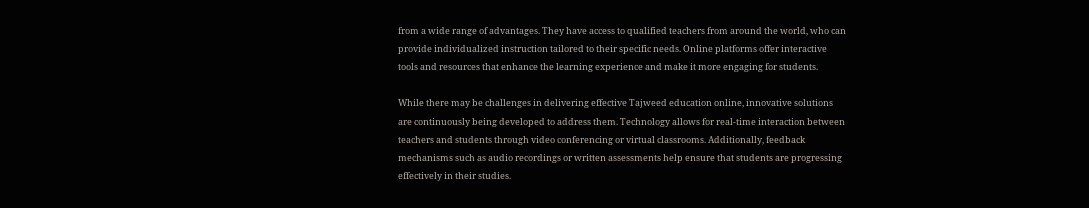from a wide range of advantages. They have access to qualified teachers from around the world, who can provide individualized instruction tailored to their specific needs. Online platforms offer interactive tools and resources that enhance the learning experience and make it more engaging for students.

While there may be challenges in delivering effective Tajweed education online, innovative solutions are continuously being developed to address them. Technology allows for real-time interaction between teachers and students through video conferencing or virtual classrooms. Additionally, feedback mechanisms such as audio recordings or written assessments help ensure that students are progressing effectively in their studies.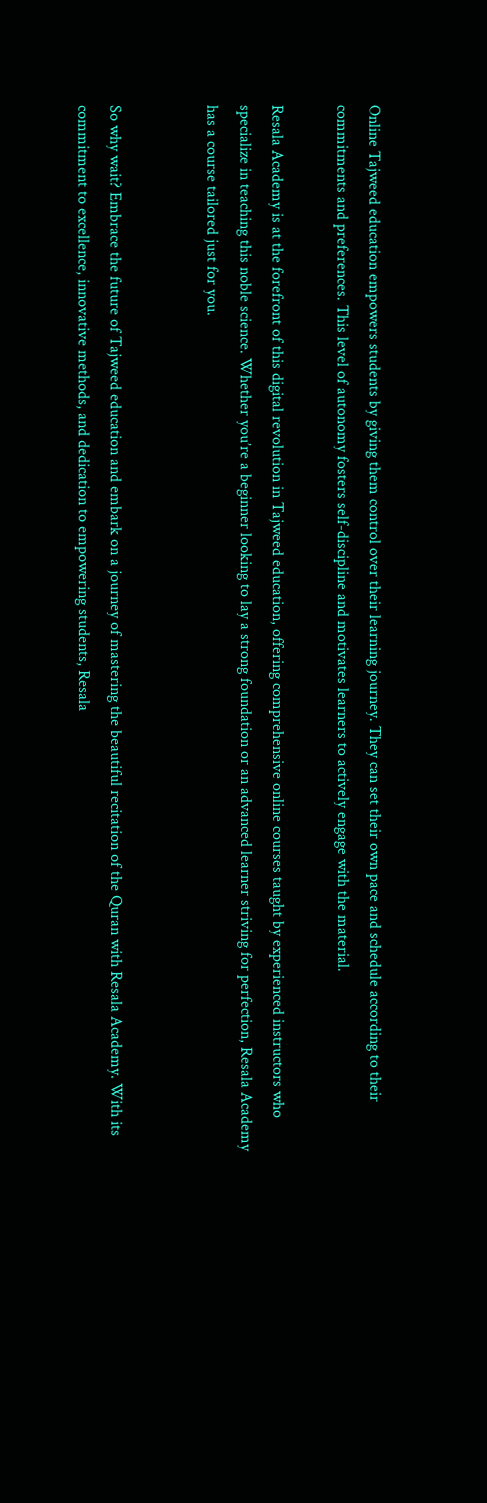Online Tajweed education empowers students by giving them control over their learning journey. They can set their own pace and schedule according to their commitments and preferences. This level of autonomy fosters self-discipline and motivates learners to actively engage with the material.

Resala Academy is at the forefront of this digital revolution in Tajweed education, offering comprehensive online courses taught by experienced instructors who specialize in teaching this noble science. Whether you’re a beginner looking to lay a strong foundation or an advanced learner striving for perfection, Resala Academy has a course tailored just for you.


So why wait? Embrace the future of Tajweed education and embark on a journey of mastering the beautiful recitation of the Quran with Resala Academy. With its commitment to excellence, innovative methods, and dedication to empowering students, Resala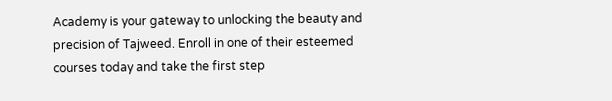Academy is your gateway to unlocking the beauty and precision of Tajweed. Enroll in one of their esteemed courses today and take the first step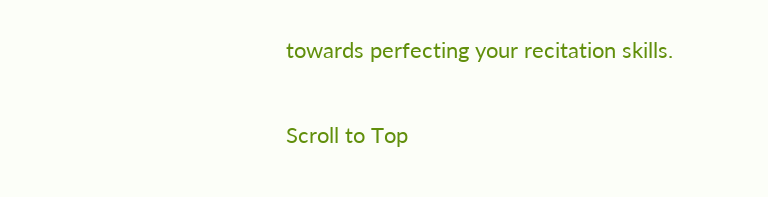towards perfecting your recitation skills.


Scroll to Top